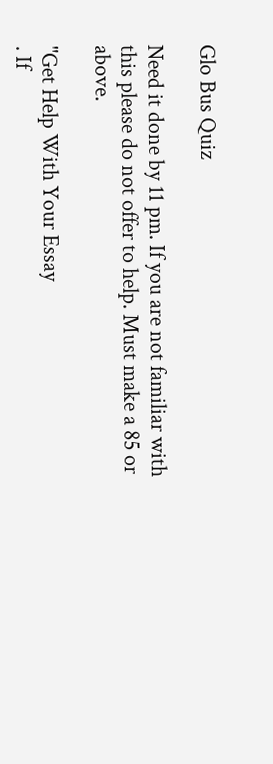Glo Bus Quiz

Need it done by 11 pm. If you are not familiar with this please do not offer to help. Must make a 85 or above.

"Get Help With Your Essay
. If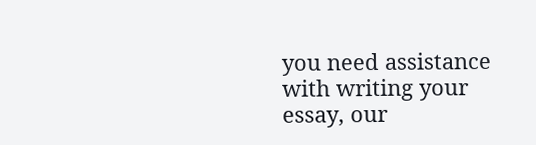you need assistance with writing your essay, our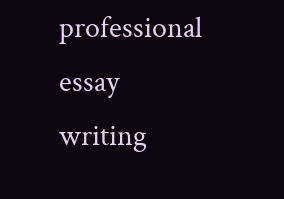professional essay writing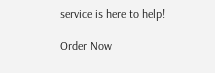service is here to help!

Order Now